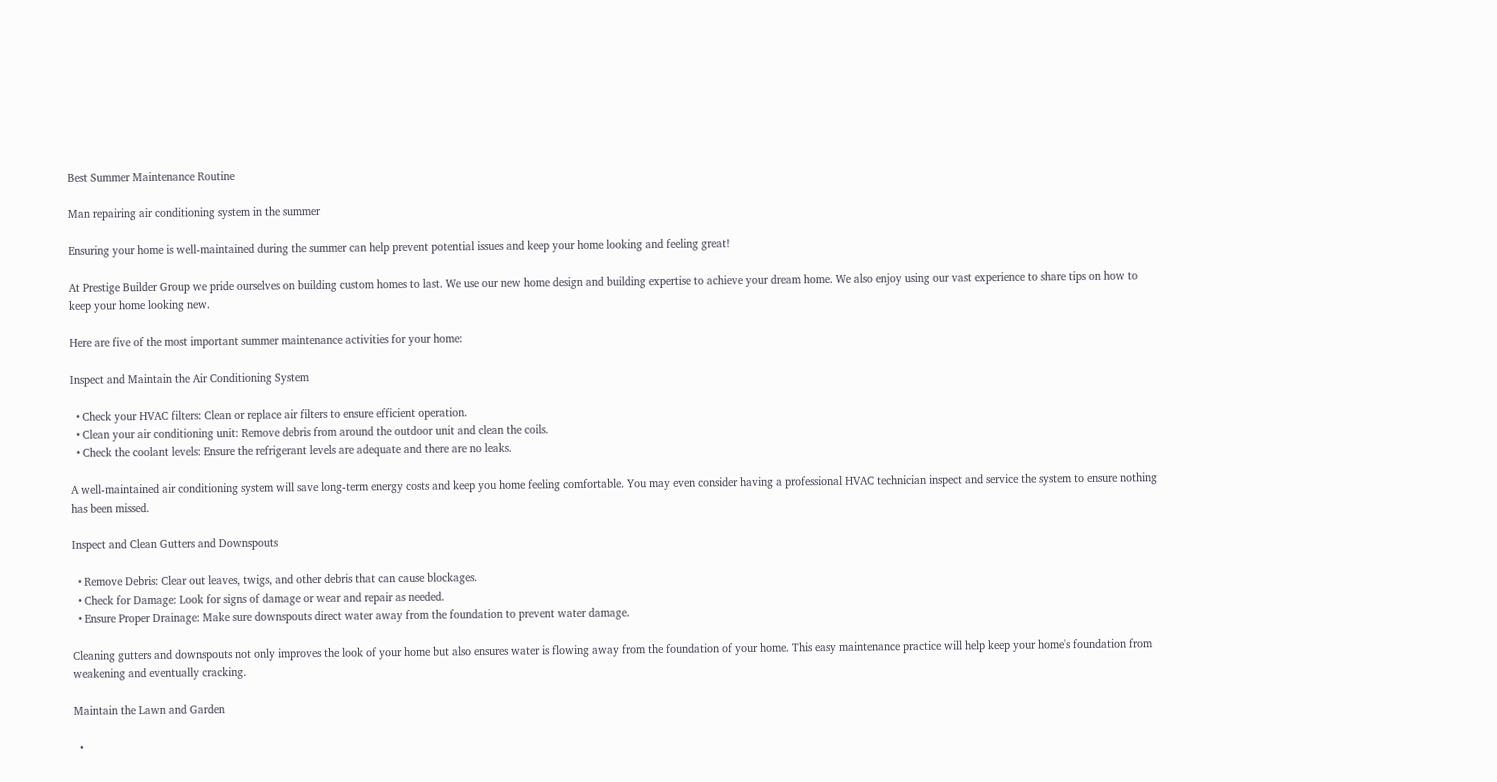Best Summer Maintenance Routine

Man repairing air conditioning system in the summer

Ensuring your home is well-maintained during the summer can help prevent potential issues and keep your home looking and feeling great!

At Prestige Builder Group we pride ourselves on building custom homes to last. We use our new home design and building expertise to achieve your dream home. We also enjoy using our vast experience to share tips on how to keep your home looking new.

Here are five of the most important summer maintenance activities for your home:

Inspect and Maintain the Air Conditioning System

  • Check your HVAC filters: Clean or replace air filters to ensure efficient operation.
  • Clean your air conditioning unit: Remove debris from around the outdoor unit and clean the coils.
  • Check the coolant levels: Ensure the refrigerant levels are adequate and there are no leaks.

A well-maintained air conditioning system will save long-term energy costs and keep you home feeling comfortable. You may even consider having a professional HVAC technician inspect and service the system to ensure nothing has been missed.

Inspect and Clean Gutters and Downspouts

  • Remove Debris: Clear out leaves, twigs, and other debris that can cause blockages.
  • Check for Damage: Look for signs of damage or wear and repair as needed.
  • Ensure Proper Drainage: Make sure downspouts direct water away from the foundation to prevent water damage.

Cleaning gutters and downspouts not only improves the look of your home but also ensures water is flowing away from the foundation of your home. This easy maintenance practice will help keep your home's foundation from weakening and eventually cracking.

Maintain the Lawn and Garden

  •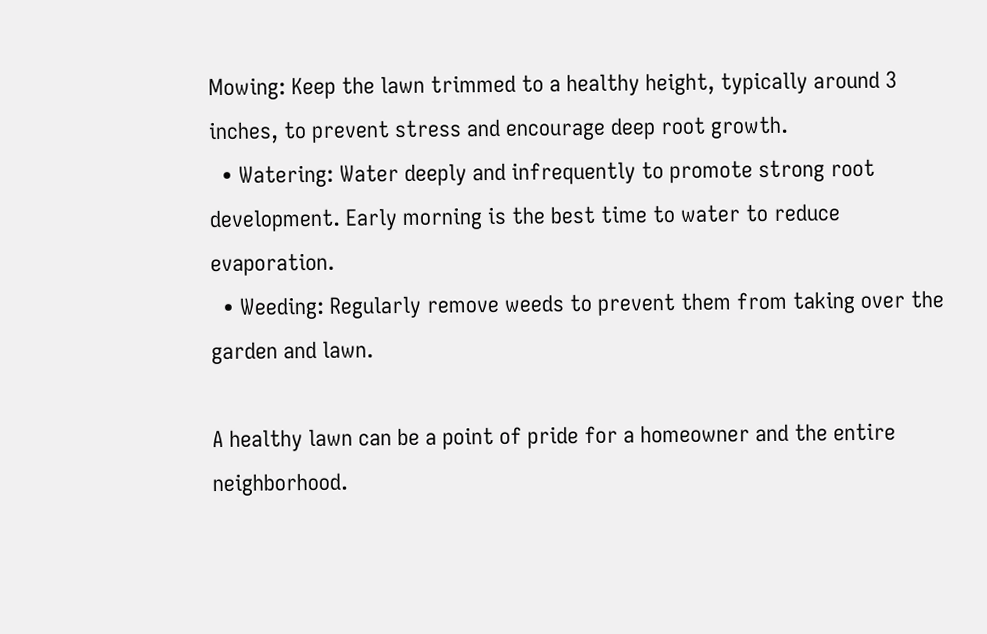Mowing: Keep the lawn trimmed to a healthy height, typically around 3 inches, to prevent stress and encourage deep root growth.
  • Watering: Water deeply and infrequently to promote strong root development. Early morning is the best time to water to reduce evaporation.
  • Weeding: Regularly remove weeds to prevent them from taking over the garden and lawn.

A healthy lawn can be a point of pride for a homeowner and the entire neighborhood.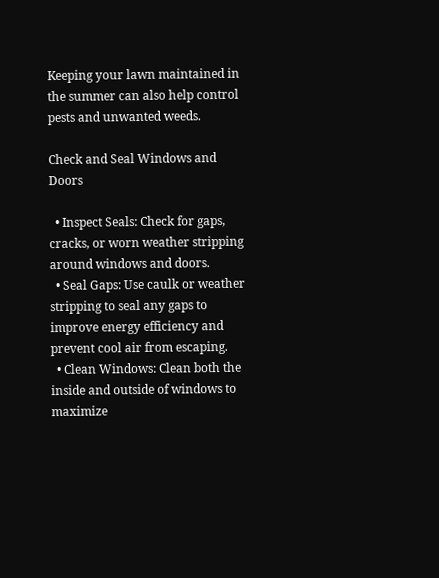Keeping your lawn maintained in the summer can also help control pests and unwanted weeds.

Check and Seal Windows and Doors

  • Inspect Seals: Check for gaps, cracks, or worn weather stripping around windows and doors.
  • Seal Gaps: Use caulk or weather stripping to seal any gaps to improve energy efficiency and prevent cool air from escaping.
  • Clean Windows: Clean both the inside and outside of windows to maximize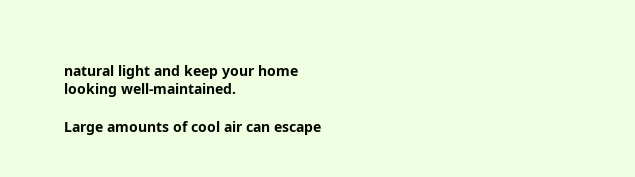natural light and keep your home looking well-maintained.

Large amounts of cool air can escape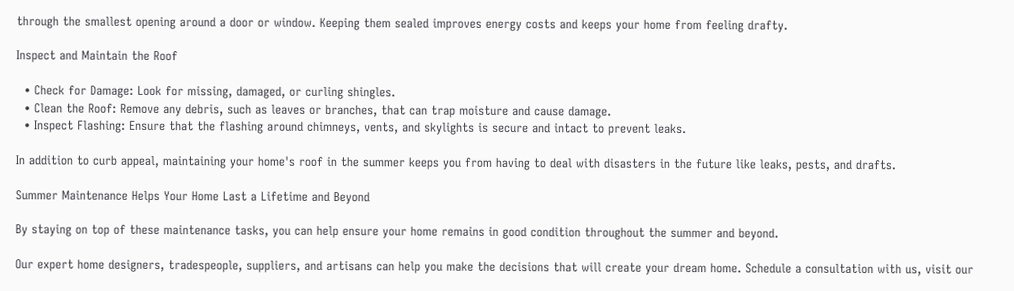through the smallest opening around a door or window. Keeping them sealed improves energy costs and keeps your home from feeling drafty.

Inspect and Maintain the Roof

  • Check for Damage: Look for missing, damaged, or curling shingles.
  • Clean the Roof: Remove any debris, such as leaves or branches, that can trap moisture and cause damage.
  • Inspect Flashing: Ensure that the flashing around chimneys, vents, and skylights is secure and intact to prevent leaks.

In addition to curb appeal, maintaining your home's roof in the summer keeps you from having to deal with disasters in the future like leaks, pests, and drafts.

Summer Maintenance Helps Your Home Last a Lifetime and Beyond

By staying on top of these maintenance tasks, you can help ensure your home remains in good condition throughout the summer and beyond.

Our expert home designers, tradespeople, suppliers, and artisans can help you make the decisions that will create your dream home. Schedule a consultation with us, visit our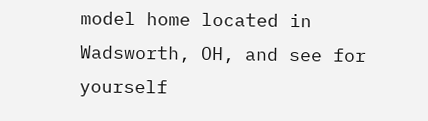model home located in Wadsworth, OH, and see for yourself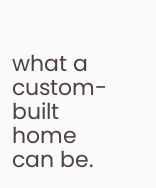what a custom-built home can be.